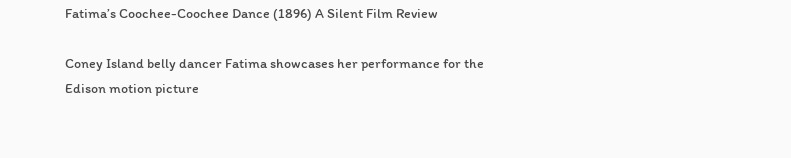Fatima’s Coochee-Coochee Dance (1896) A Silent Film Review

Coney Island belly dancer Fatima showcases her performance for the Edison motion picture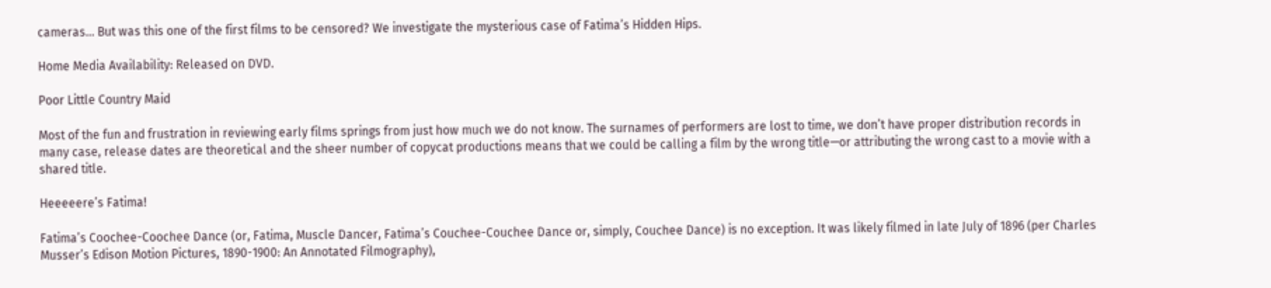cameras… But was this one of the first films to be censored? We investigate the mysterious case of Fatima’s Hidden Hips.

Home Media Availability: Released on DVD.

Poor Little Country Maid

Most of the fun and frustration in reviewing early films springs from just how much we do not know. The surnames of performers are lost to time, we don’t have proper distribution records in many case, release dates are theoretical and the sheer number of copycat productions means that we could be calling a film by the wrong title—or attributing the wrong cast to a movie with a shared title.

Heeeeere’s Fatima!

Fatima’s Coochee-Coochee Dance (or, Fatima, Muscle Dancer, Fatima’s Couchee-Couchee Dance or, simply, Couchee Dance) is no exception. It was likely filmed in late July of 1896 (per Charles Musser’s Edison Motion Pictures, 1890-1900: An Annotated Filmography),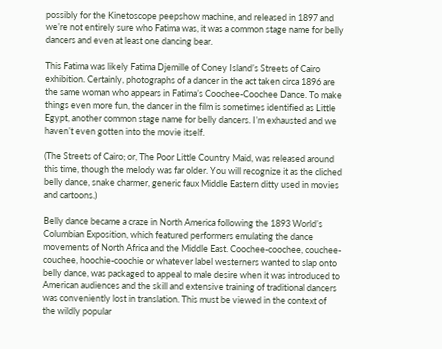possibly for the Kinetoscope peepshow machine, and released in 1897 and we’re not entirely sure who Fatima was, it was a common stage name for belly dancers and even at least one dancing bear.

This Fatima was likely Fatima Djemille of Coney Island’s Streets of Cairo exhibition. Certainly, photographs of a dancer in the act taken circa 1896 are the same woman who appears in Fatima’s Coochee-Coochee Dance. To make things even more fun, the dancer in the film is sometimes identified as Little Egypt, another common stage name for belly dancers. I’m exhausted and we haven’t even gotten into the movie itself.

(The Streets of Cairo; or, The Poor Little Country Maid, was released around this time, though the melody was far older. You will recognize it as the cliched belly dance, snake charmer, generic faux Middle Eastern ditty used in movies and cartoons.)

Belly dance became a craze in North America following the 1893 World’s Columbian Exposition, which featured performers emulating the dance movements of North Africa and the Middle East. Coochee-coochee, couchee-couchee, hoochie-coochie or whatever label westerners wanted to slap onto belly dance, was packaged to appeal to male desire when it was introduced to American audiences and the skill and extensive training of traditional dancers was conveniently lost in translation. This must be viewed in the context of the wildly popular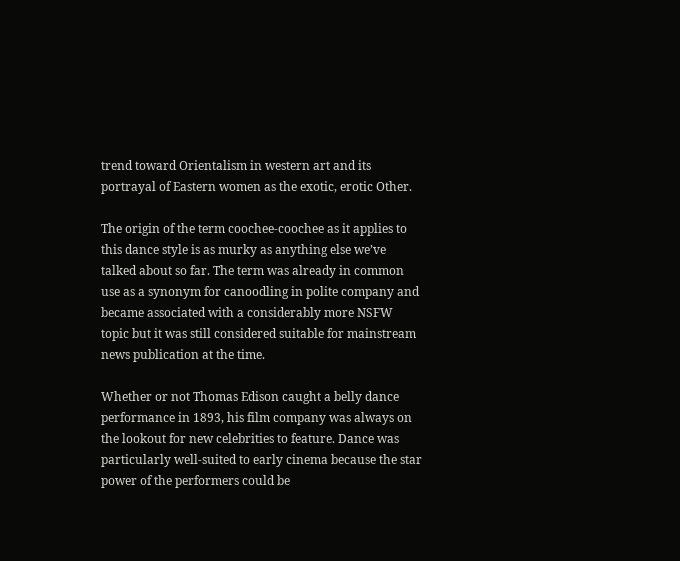trend toward Orientalism in western art and its portrayal of Eastern women as the exotic, erotic Other.

The origin of the term coochee-coochee as it applies to this dance style is as murky as anything else we’ve talked about so far. The term was already in common use as a synonym for canoodling in polite company and became associated with a considerably more NSFW topic but it was still considered suitable for mainstream news publication at the time.

Whether or not Thomas Edison caught a belly dance performance in 1893, his film company was always on the lookout for new celebrities to feature. Dance was particularly well-suited to early cinema because the star power of the performers could be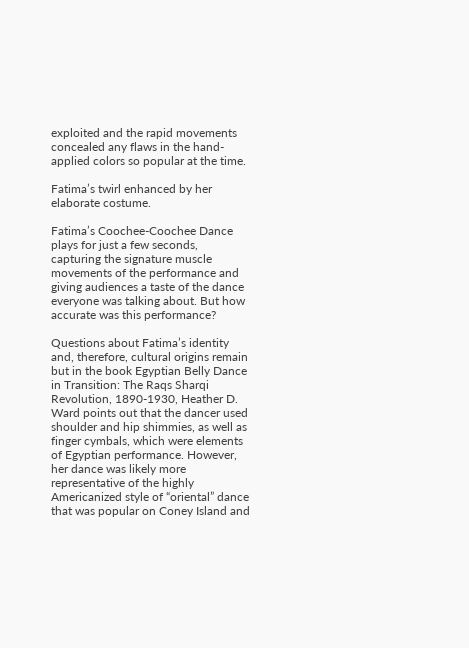exploited and the rapid movements concealed any flaws in the hand-applied colors so popular at the time.

Fatima’s twirl enhanced by her elaborate costume.

Fatima’s Coochee-Coochee Dance plays for just a few seconds, capturing the signature muscle movements of the performance and giving audiences a taste of the dance everyone was talking about. But how accurate was this performance?

Questions about Fatima’s identity and, therefore, cultural origins remain but in the book Egyptian Belly Dance in Transition: The Raqs Sharqi Revolution, 1890-1930, Heather D. Ward points out that the dancer used shoulder and hip shimmies, as well as finger cymbals, which were elements of Egyptian performance. However, her dance was likely more representative of the highly Americanized style of “oriental” dance that was popular on Coney Island and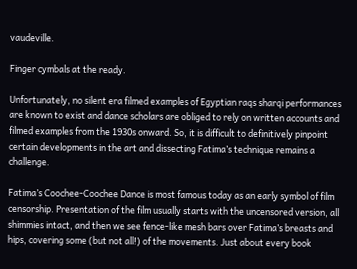vaudeville.

Finger cymbals at the ready.

Unfortunately, no silent era filmed examples of Egyptian raqs sharqi performances are known to exist and dance scholars are obliged to rely on written accounts and filmed examples from the 1930s onward. So, it is difficult to definitively pinpoint certain developments in the art and dissecting Fatima’s technique remains a challenge.

Fatima’s Coochee-Coochee Dance is most famous today as an early symbol of film censorship. Presentation of the film usually starts with the uncensored version, all shimmies intact, and then we see fence-like mesh bars over Fatima’s breasts and hips, covering some (but not all!) of the movements. Just about every book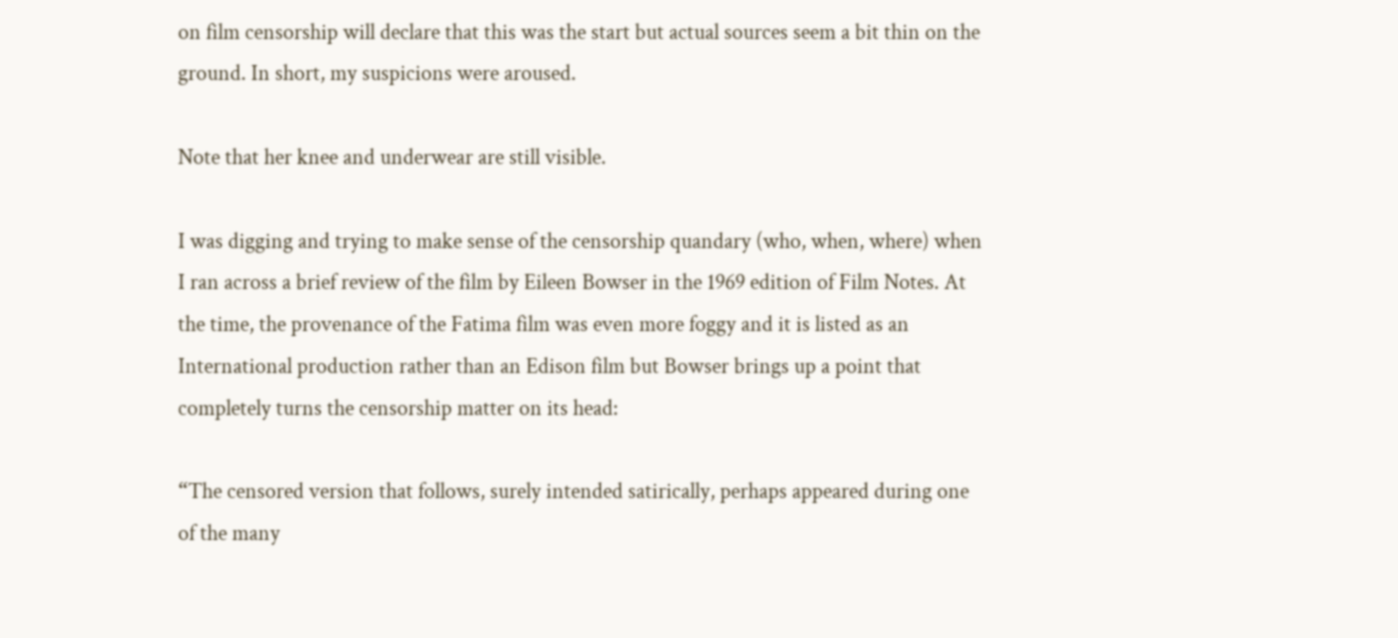on film censorship will declare that this was the start but actual sources seem a bit thin on the ground. In short, my suspicions were aroused.

Note that her knee and underwear are still visible.

I was digging and trying to make sense of the censorship quandary (who, when, where) when I ran across a brief review of the film by Eileen Bowser in the 1969 edition of Film Notes. At the time, the provenance of the Fatima film was even more foggy and it is listed as an International production rather than an Edison film but Bowser brings up a point that completely turns the censorship matter on its head:

“The censored version that follows, surely intended satirically, perhaps appeared during one of the many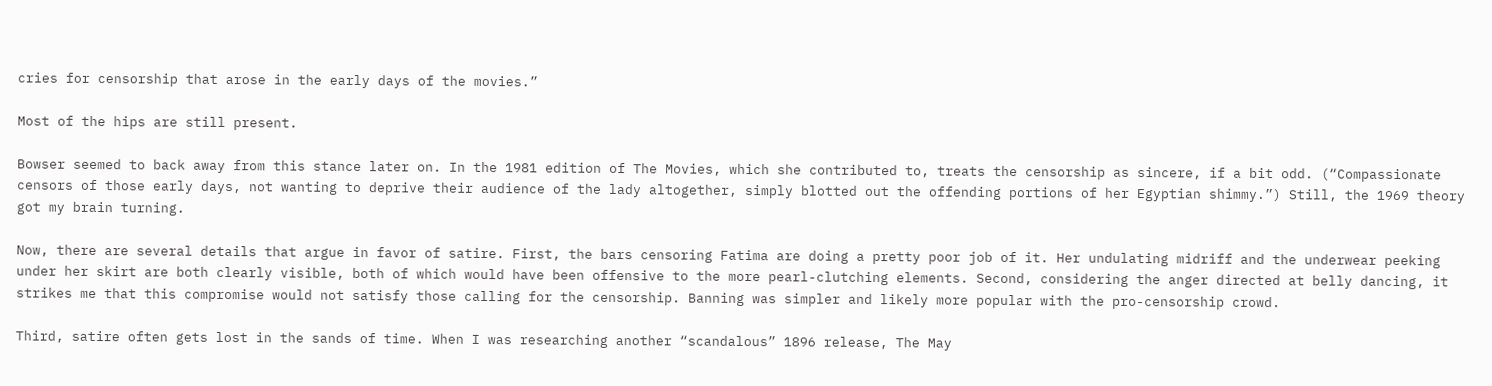cries for censorship that arose in the early days of the movies.”

Most of the hips are still present.

Bowser seemed to back away from this stance later on. In the 1981 edition of The Movies, which she contributed to, treats the censorship as sincere, if a bit odd. (“Compassionate censors of those early days, not wanting to deprive their audience of the lady altogether, simply blotted out the offending portions of her Egyptian shimmy.”) Still, the 1969 theory got my brain turning.

Now, there are several details that argue in favor of satire. First, the bars censoring Fatima are doing a pretty poor job of it. Her undulating midriff and the underwear peeking under her skirt are both clearly visible, both of which would have been offensive to the more pearl-clutching elements. Second, considering the anger directed at belly dancing, it strikes me that this compromise would not satisfy those calling for the censorship. Banning was simpler and likely more popular with the pro-censorship crowd.

Third, satire often gets lost in the sands of time. When I was researching another “scandalous” 1896 release, The May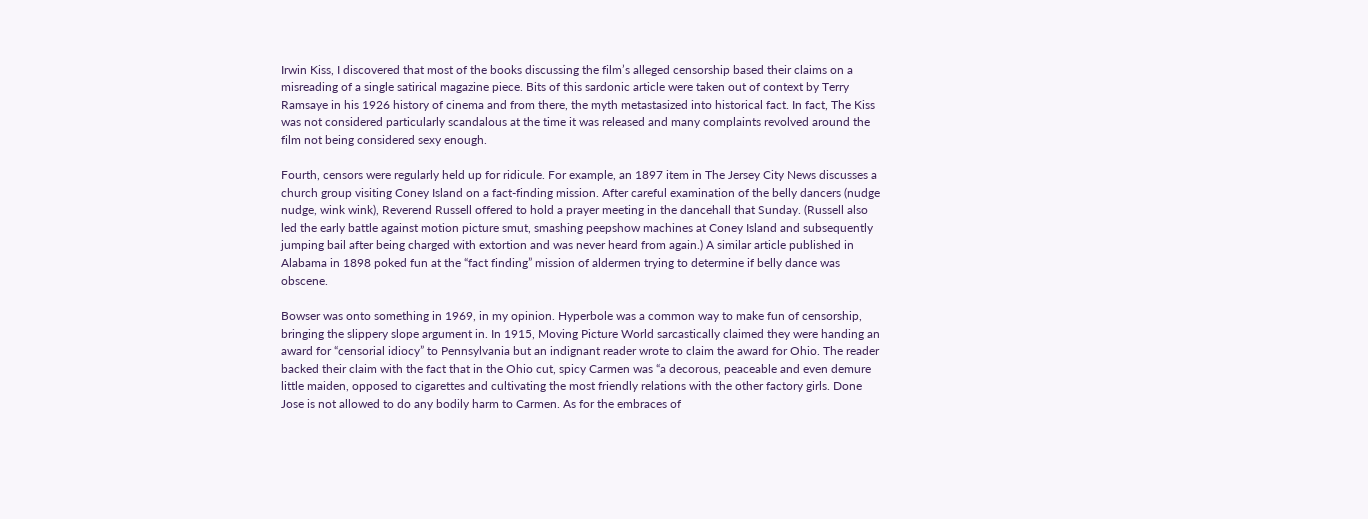Irwin Kiss, I discovered that most of the books discussing the film’s alleged censorship based their claims on a misreading of a single satirical magazine piece. Bits of this sardonic article were taken out of context by Terry Ramsaye in his 1926 history of cinema and from there, the myth metastasized into historical fact. In fact, The Kiss was not considered particularly scandalous at the time it was released and many complaints revolved around the film not being considered sexy enough.

Fourth, censors were regularly held up for ridicule. For example, an 1897 item in The Jersey City News discusses a church group visiting Coney Island on a fact-finding mission. After careful examination of the belly dancers (nudge nudge, wink wink), Reverend Russell offered to hold a prayer meeting in the dancehall that Sunday. (Russell also led the early battle against motion picture smut, smashing peepshow machines at Coney Island and subsequently jumping bail after being charged with extortion and was never heard from again.) A similar article published in Alabama in 1898 poked fun at the “fact finding” mission of aldermen trying to determine if belly dance was obscene.

Bowser was onto something in 1969, in my opinion. Hyperbole was a common way to make fun of censorship, bringing the slippery slope argument in. In 1915, Moving Picture World sarcastically claimed they were handing an award for “censorial idiocy” to Pennsylvania but an indignant reader wrote to claim the award for Ohio. The reader backed their claim with the fact that in the Ohio cut, spicy Carmen was “a decorous, peaceable and even demure little maiden, opposed to cigarettes and cultivating the most friendly relations with the other factory girls. Done Jose is not allowed to do any bodily harm to Carmen. As for the embraces of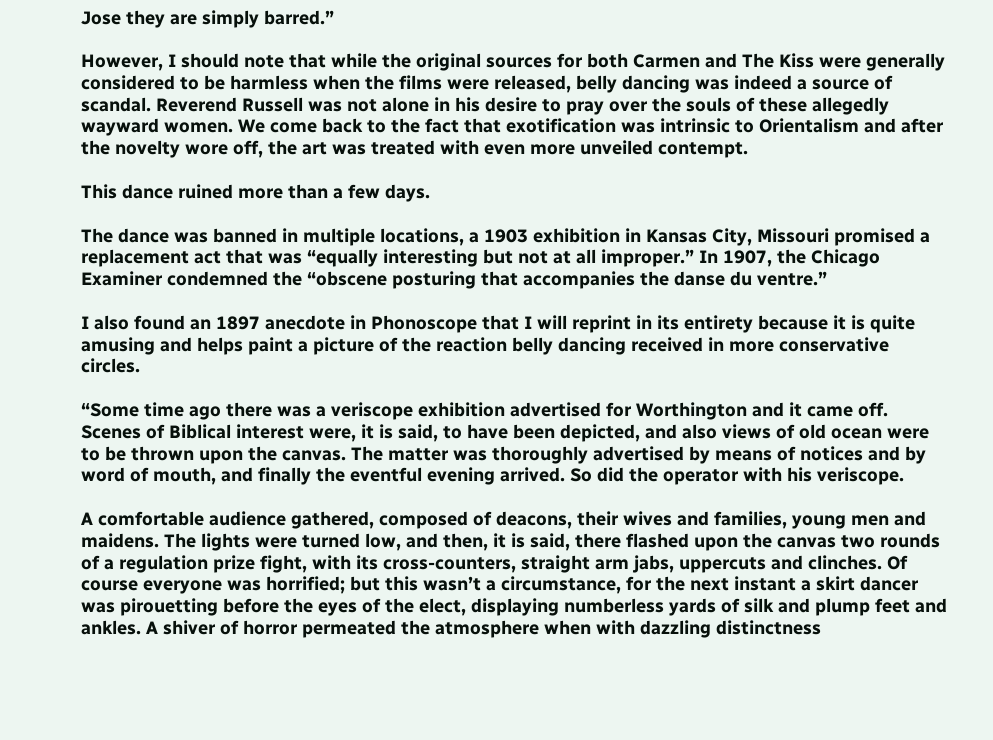Jose they are simply barred.”

However, I should note that while the original sources for both Carmen and The Kiss were generally considered to be harmless when the films were released, belly dancing was indeed a source of scandal. Reverend Russell was not alone in his desire to pray over the souls of these allegedly wayward women. We come back to the fact that exotification was intrinsic to Orientalism and after the novelty wore off, the art was treated with even more unveiled contempt.

This dance ruined more than a few days.

The dance was banned in multiple locations, a 1903 exhibition in Kansas City, Missouri promised a replacement act that was “equally interesting but not at all improper.” In 1907, the Chicago Examiner condemned the “obscene posturing that accompanies the danse du ventre.”

I also found an 1897 anecdote in Phonoscope that I will reprint in its entirety because it is quite amusing and helps paint a picture of the reaction belly dancing received in more conservative circles.

“Some time ago there was a veriscope exhibition advertised for Worthington and it came off. Scenes of Biblical interest were, it is said, to have been depicted, and also views of old ocean were to be thrown upon the canvas. The matter was thoroughly advertised by means of notices and by word of mouth, and finally the eventful evening arrived. So did the operator with his veriscope.

A comfortable audience gathered, composed of deacons, their wives and families, young men and maidens. The lights were turned low, and then, it is said, there flashed upon the canvas two rounds of a regulation prize fight, with its cross-counters, straight arm jabs, uppercuts and clinches. Of course everyone was horrified; but this wasn’t a circumstance, for the next instant a skirt dancer was pirouetting before the eyes of the elect, displaying numberless yards of silk and plump feet and ankles. A shiver of horror permeated the atmosphere when with dazzling distinctness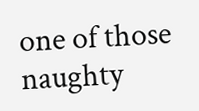one of those naughty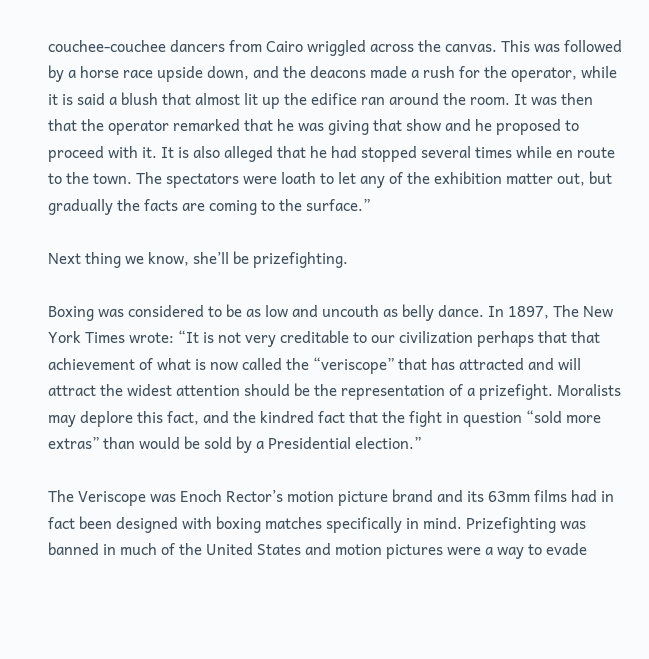couchee-couchee dancers from Cairo wriggled across the canvas. This was followed by a horse race upside down, and the deacons made a rush for the operator, while it is said a blush that almost lit up the edifice ran around the room. It was then that the operator remarked that he was giving that show and he proposed to proceed with it. It is also alleged that he had stopped several times while en route to the town. The spectators were loath to let any of the exhibition matter out, but gradually the facts are coming to the surface.”

Next thing we know, she’ll be prizefighting.

Boxing was considered to be as low and uncouth as belly dance. In 1897, The New York Times wrote: “It is not very creditable to our civilization perhaps that that achievement of what is now called the “veriscope” that has attracted and will attract the widest attention should be the representation of a prizefight. Moralists may deplore this fact, and the kindred fact that the fight in question “sold more extras” than would be sold by a Presidential election.”

The Veriscope was Enoch Rector’s motion picture brand and its 63mm films had in fact been designed with boxing matches specifically in mind. Prizefighting was banned in much of the United States and motion pictures were a way to evade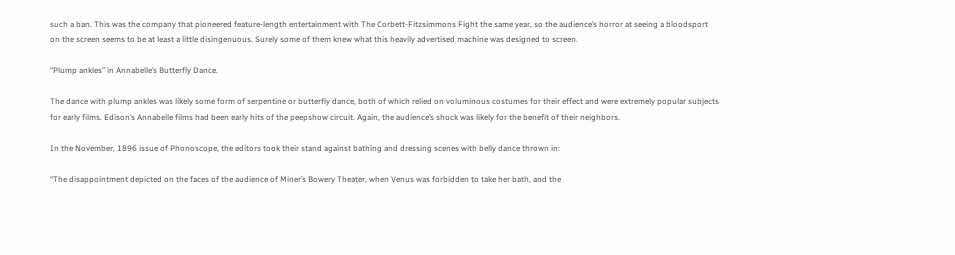such a ban. This was the company that pioneered feature-length entertainment with The Corbett-Fitzsimmons Fight the same year, so the audience’s horror at seeing a bloodsport on the screen seems to be at least a little disingenuous. Surely some of them knew what this heavily advertised machine was designed to screen.

“Plump ankles” in Annabelle’s Butterfly Dance.

The dance with plump ankles was likely some form of serpentine or butterfly dance, both of which relied on voluminous costumes for their effect and were extremely popular subjects for early films. Edison’s Annabelle films had been early hits of the peepshow circuit. Again, the audience’s shock was likely for the benefit of their neighbors.

In the November, 1896 issue of Phonoscope, the editors took their stand against bathing and dressing scenes with belly dance thrown in:

“The disappointment depicted on the faces of the audience of Miner’s Bowery Theater, when Venus was forbidden to take her bath, and the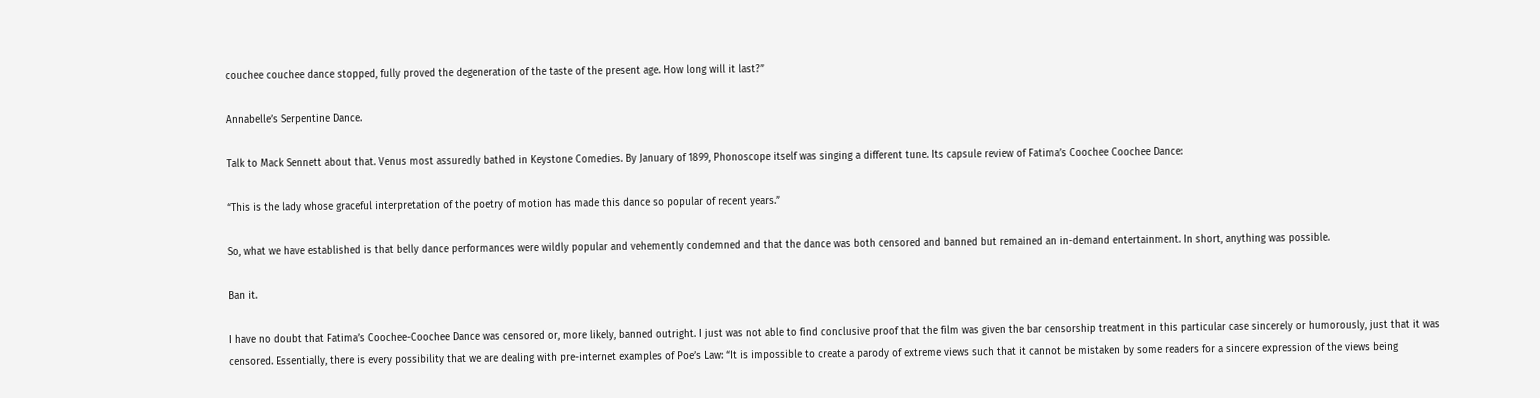couchee couchee dance stopped, fully proved the degeneration of the taste of the present age. How long will it last?”

Annabelle’s Serpentine Dance.

Talk to Mack Sennett about that. Venus most assuredly bathed in Keystone Comedies. By January of 1899, Phonoscope itself was singing a different tune. Its capsule review of Fatima’s Coochee Coochee Dance:

“This is the lady whose graceful interpretation of the poetry of motion has made this dance so popular of recent years.”

So, what we have established is that belly dance performances were wildly popular and vehemently condemned and that the dance was both censored and banned but remained an in-demand entertainment. In short, anything was possible.

Ban it.

I have no doubt that Fatima’s Coochee-Coochee Dance was censored or, more likely, banned outright. I just was not able to find conclusive proof that the film was given the bar censorship treatment in this particular case sincerely or humorously, just that it was censored. Essentially, there is every possibility that we are dealing with pre-internet examples of Poe’s Law: “It is impossible to create a parody of extreme views such that it cannot be mistaken by some readers for a sincere expression of the views being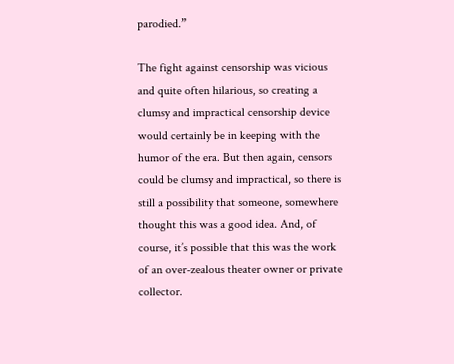parodied.”

The fight against censorship was vicious and quite often hilarious, so creating a clumsy and impractical censorship device would certainly be in keeping with the humor of the era. But then again, censors could be clumsy and impractical, so there is still a possibility that someone, somewhere thought this was a good idea. And, of course, it’s possible that this was the work of an over-zealous theater owner or private collector.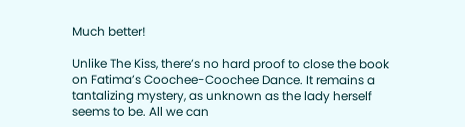Much better!

Unlike The Kiss, there’s no hard proof to close the book on Fatima’s Coochee-Coochee Dance. It remains a tantalizing mystery, as unknown as the lady herself seems to be. All we can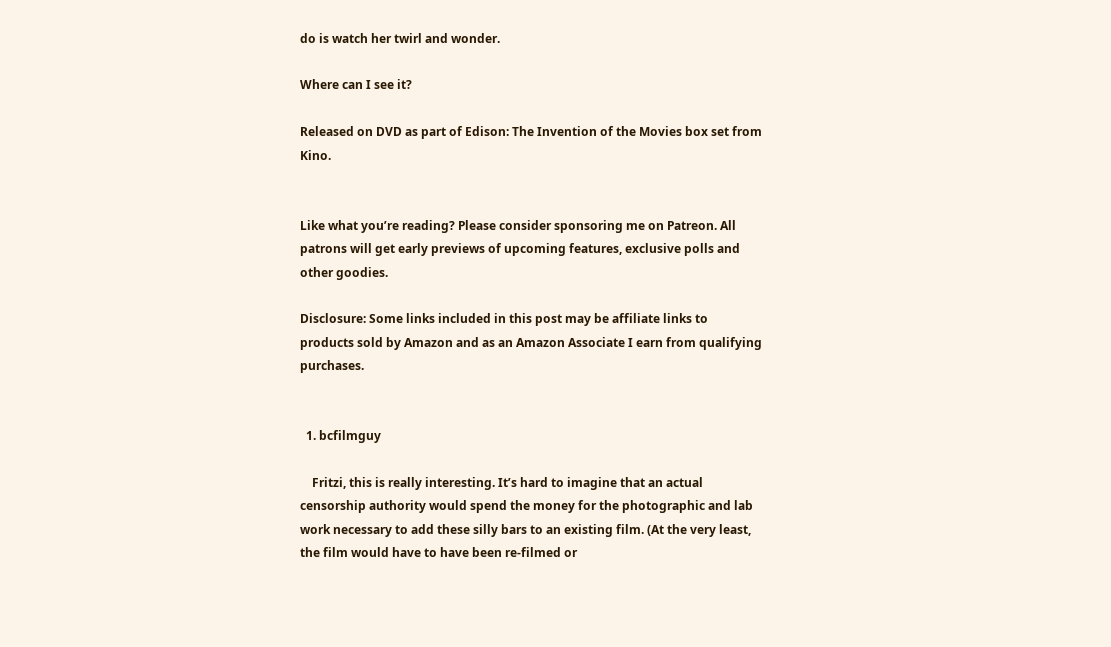do is watch her twirl and wonder.

Where can I see it?

Released on DVD as part of Edison: The Invention of the Movies box set from Kino.


Like what you’re reading? Please consider sponsoring me on Patreon. All patrons will get early previews of upcoming features, exclusive polls and other goodies.

Disclosure: Some links included in this post may be affiliate links to products sold by Amazon and as an Amazon Associate I earn from qualifying purchases.


  1. bcfilmguy

    Fritzi, this is really interesting. It’s hard to imagine that an actual censorship authority would spend the money for the photographic and lab work necessary to add these silly bars to an existing film. (At the very least, the film would have to have been re-filmed or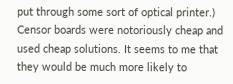put through some sort of optical printer.) Censor boards were notoriously cheap and used cheap solutions. It seems to me that they would be much more likely to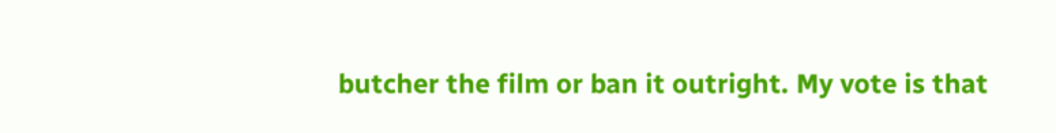butcher the film or ban it outright. My vote is that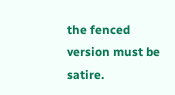the fenced version must be satire.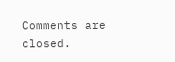Comments are closed.